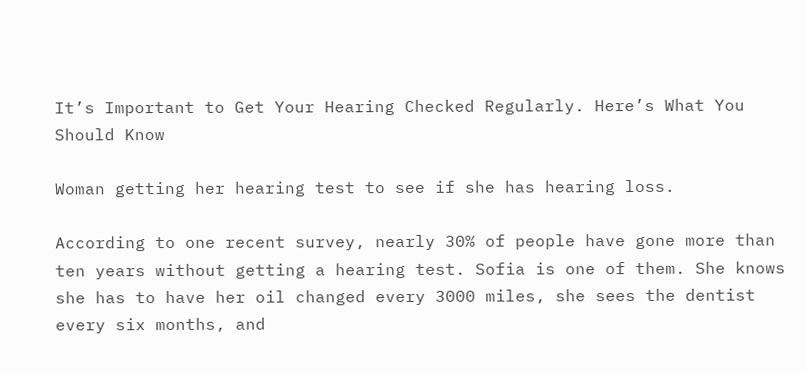It’s Important to Get Your Hearing Checked Regularly. Here’s What You Should Know

Woman getting her hearing test to see if she has hearing loss.

According to one recent survey, nearly 30% of people have gone more than ten years without getting a hearing test. Sofia is one of them. She knows she has to have her oil changed every 3000 miles, she sees the dentist every six months, and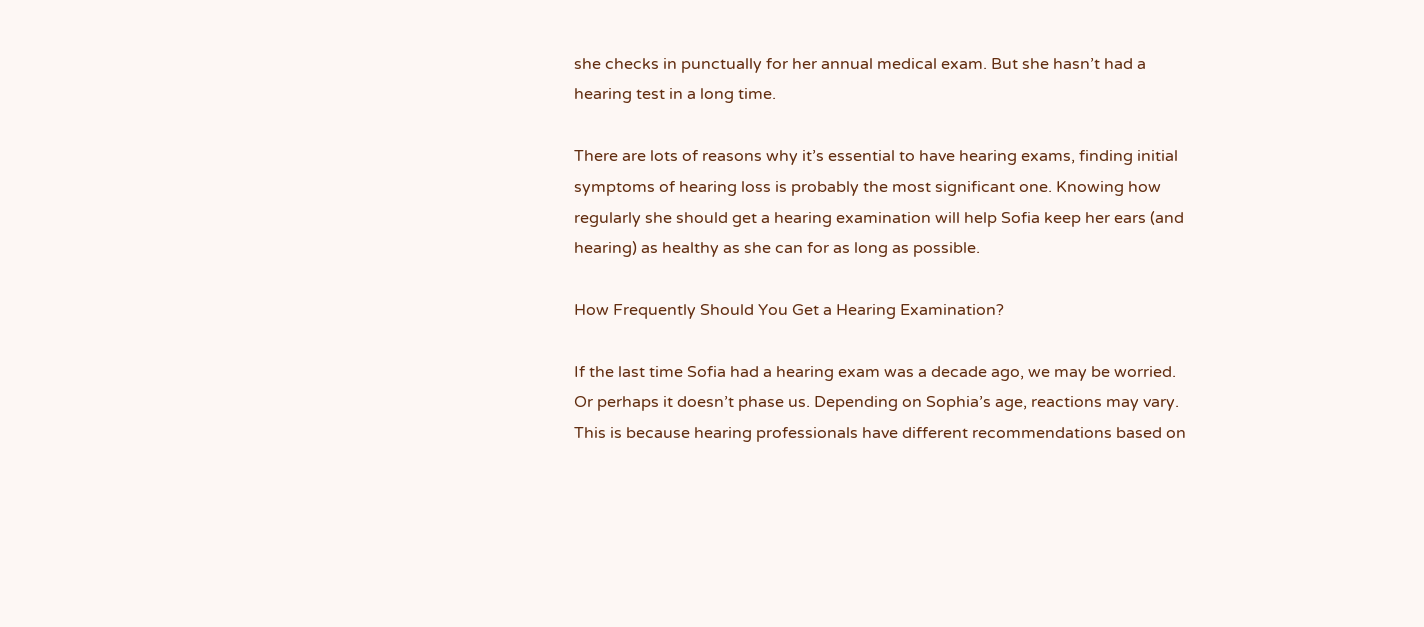she checks in punctually for her annual medical exam. But she hasn’t had a hearing test in a long time.

There are lots of reasons why it’s essential to have hearing exams, finding initial symptoms of hearing loss is probably the most significant one. Knowing how regularly she should get a hearing examination will help Sofia keep her ears (and hearing) as healthy as she can for as long as possible.

How Frequently Should You Get a Hearing Examination?

If the last time Sofia had a hearing exam was a decade ago, we may be worried. Or perhaps it doesn’t phase us. Depending on Sophia’s age, reactions may vary. This is because hearing professionals have different recommendations based on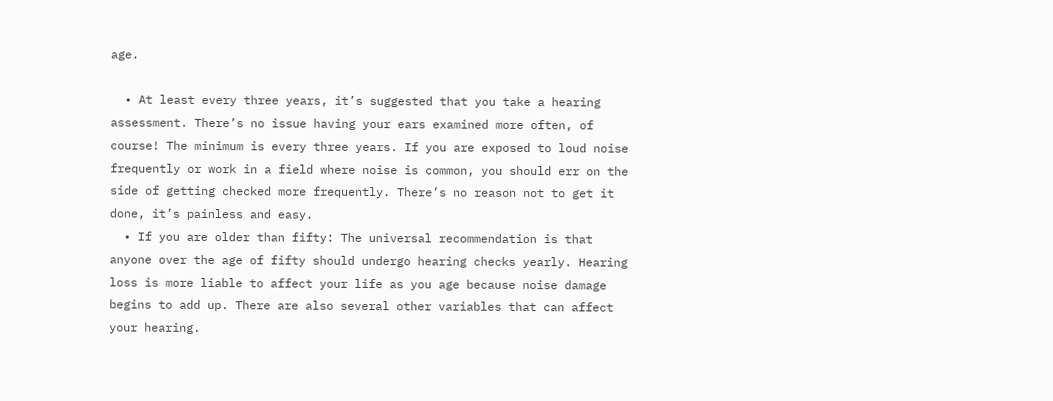age.

  • At least every three years, it’s suggested that you take a hearing assessment. There’s no issue having your ears examined more often, of course! The minimum is every three years. If you are exposed to loud noise frequently or work in a field where noise is common, you should err on the side of getting checked more frequently. There’s no reason not to get it done, it’s painless and easy.
  • If you are older than fifty: The universal recommendation is that anyone over the age of fifty should undergo hearing checks yearly. Hearing loss is more liable to affect your life as you age because noise damage begins to add up. There are also several other variables that can affect your hearing.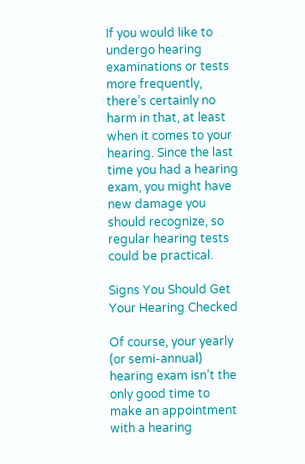If you would like to undergo hearing examinations or tests more frequently, there’s certainly no harm in that, at least when it comes to your hearing. Since the last time you had a hearing exam, you might have new damage you should recognize, so regular hearing tests could be practical.

Signs You Should Get Your Hearing Checked

Of course, your yearly (or semi-annual) hearing exam isn’t the only good time to make an appointment with a hearing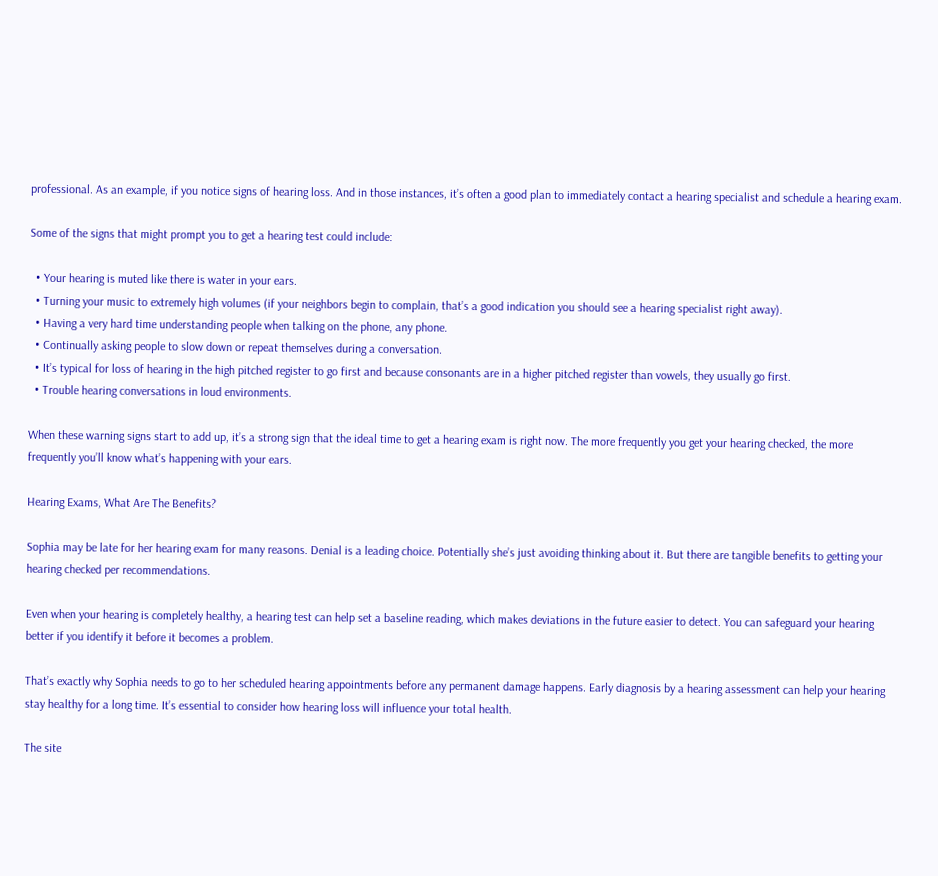professional. As an example, if you notice signs of hearing loss. And in those instances, it’s often a good plan to immediately contact a hearing specialist and schedule a hearing exam.

Some of the signs that might prompt you to get a hearing test could include:

  • Your hearing is muted like there is water in your ears.
  • Turning your music to extremely high volumes (if your neighbors begin to complain, that’s a good indication you should see a hearing specialist right away).
  • Having a very hard time understanding people when talking on the phone, any phone.
  • Continually asking people to slow down or repeat themselves during a conversation.
  • It’s typical for loss of hearing in the high pitched register to go first and because consonants are in a higher pitched register than vowels, they usually go first.
  • Trouble hearing conversations in loud environments.

When these warning signs start to add up, it’s a strong sign that the ideal time to get a hearing exam is right now. The more frequently you get your hearing checked, the more frequently you’ll know what’s happening with your ears.

Hearing Exams, What Are The Benefits?

Sophia may be late for her hearing exam for many reasons. Denial is a leading choice. Potentially she’s just avoiding thinking about it. But there are tangible benefits to getting your hearing checked per recommendations.

Even when your hearing is completely healthy, a hearing test can help set a baseline reading, which makes deviations in the future easier to detect. You can safeguard your hearing better if you identify it before it becomes a problem.

That’s exactly why Sophia needs to go to her scheduled hearing appointments before any permanent damage happens. Early diagnosis by a hearing assessment can help your hearing stay healthy for a long time. It’s essential to consider how hearing loss will influence your total health.

The site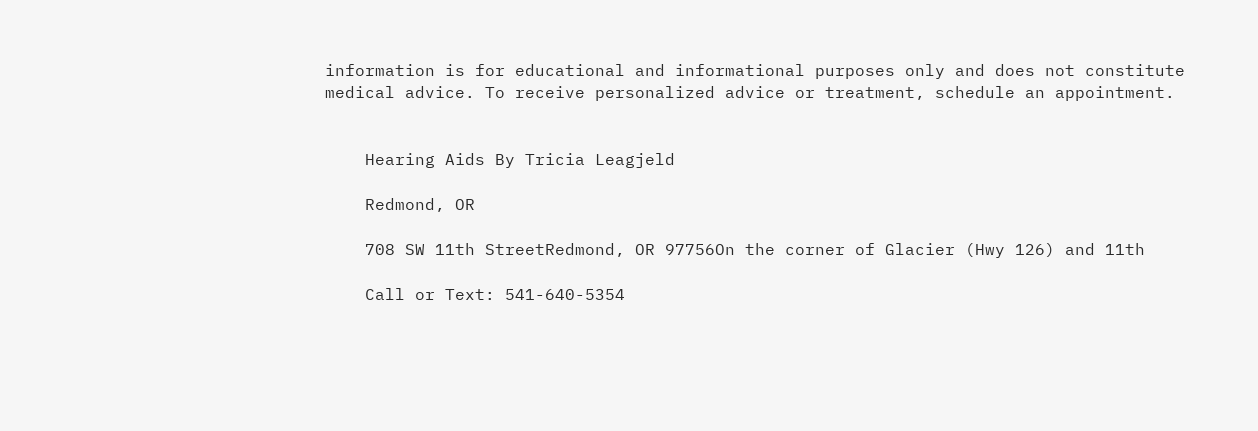information is for educational and informational purposes only and does not constitute medical advice. To receive personalized advice or treatment, schedule an appointment.


    Hearing Aids By Tricia Leagjeld

    Redmond, OR

    708 SW 11th StreetRedmond, OR 97756On the corner of Glacier (Hwy 126) and 11th

    Call or Text: 541-640-5354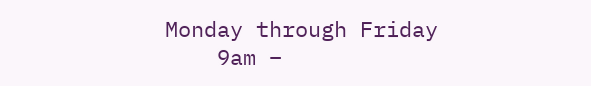Monday through Friday
    9am –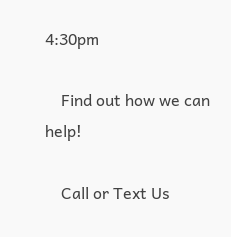4:30pm

    Find out how we can help!

    Call or Text Us